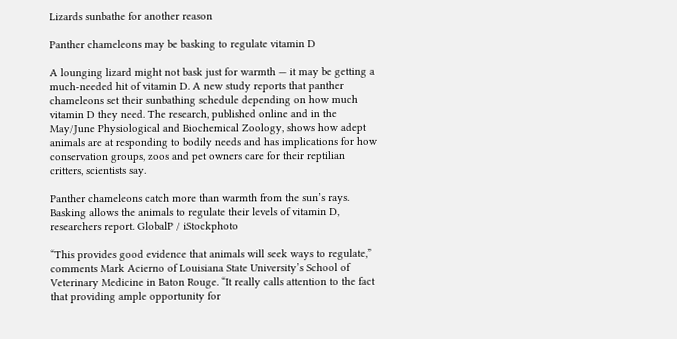Lizards sunbathe for another reason

Panther chameleons may be basking to regulate vitamin D

A lounging lizard might not bask just for warmth — it may be getting a much-needed hit of vitamin D. A new study reports that panther chameleons set their sunbathing schedule depending on how much vitamin D they need. The research, published online and in the May/June Physiological and Biochemical Zoology, shows how adept animals are at responding to bodily needs and has implications for how conservation groups, zoos and pet owners care for their reptilian critters, scientists say.

Panther chameleons catch more than warmth from the sun’s rays. Basking allows the animals to regulate their levels of vitamin D, researchers report. GlobalP / iStockphoto

“This provides good evidence that animals will seek ways to regulate,” comments Mark Acierno of Louisiana State University’s School of Veterinary Medicine in Baton Rouge. “It really calls attention to the fact that providing ample opportunity for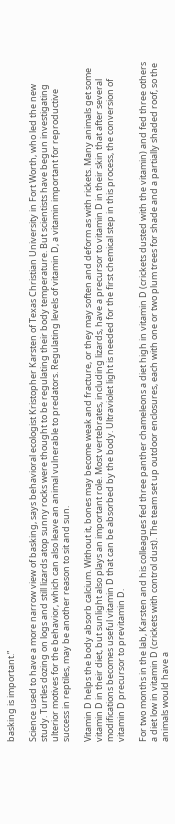basking is important.”

Science used to have a more narrow view of basking, says behavioral ecologist Kristopher Karsten of Texas Christian University in Fort Worth, who led the new study. Turtles dozing on logs and still lizards atop sunny rocks were thought to be regulating their body temperature. But scientists have begun investigating ulterior motives for the behavior, which can also leave an animal vulnerable to predators. Regulating levels of vitamin D, a vitamin important for reproductive success in reptiles, may be another reason to sit and sun.

Vitamin D helps the body absorb calcium. Without it, bones may become weak and fracture, or they may soften and deform as with rickets. Many animals get some vitamin D in their diet, but sunlight also plays an important role. Most vertebrates, including lizards, have a precursor to vitamin D in their skin that after several modifications becomes useful vitamin D that can be absorbed by the body. Ultraviolet light is needed for the first chemical step in this process, the conversion of vitamin D precursor to previtamin D.

For two months in the lab, Karsten and his colleagues fed three panther chameleons a diet high in vitamin D (crickets dusted with the vitamin) and fed three others a diet low in vitamin D (crickets with control dust). The team set up outdoor enclosures, each with one or two plum trees for shade and a partially shaded roof, so the animals would have a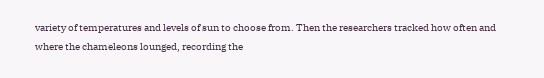variety of temperatures and levels of sun to choose from. Then the researchers tracked how often and where the chameleons lounged, recording the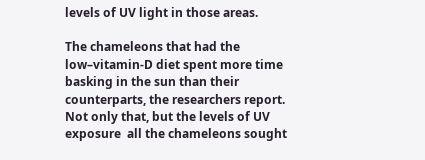levels of UV light in those areas.

The chameleons that had the low–vitamin-D diet spent more time basking in the sun than their counterparts, the researchers report. Not only that, but the levels of UV exposure  all the chameleons sought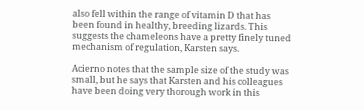also fell within the range of vitamin D that has been found in healthy, breeding lizards. This suggests the chameleons have a pretty finely tuned mechanism of regulation, Karsten says.

Acierno notes that the sample size of the study was small, but he says that Karsten and his colleagues have been doing very thorough work in this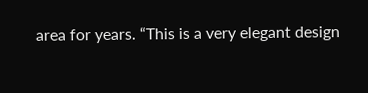area for years. “This is a very elegant design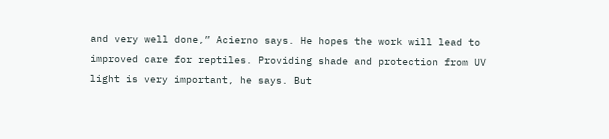and very well done,” Acierno says. He hopes the work will lead to improved care for reptiles. Providing shade and protection from UV light is very important, he says. But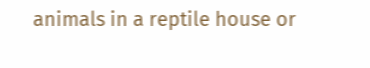animals in a reptile house or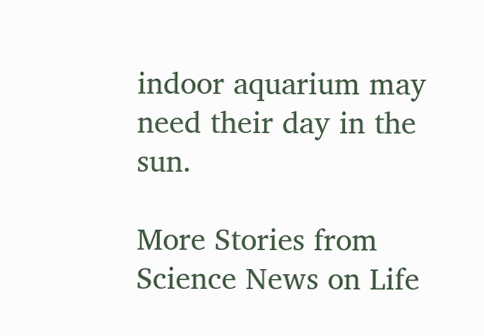indoor aquarium may need their day in the sun.

More Stories from Science News on Life